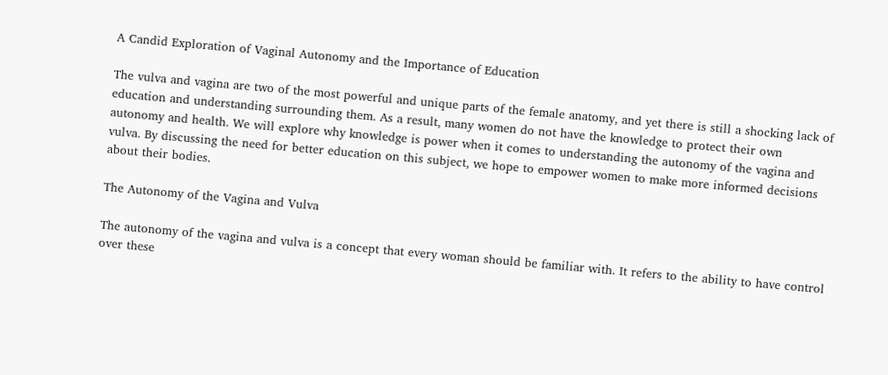A Candid Exploration of Vaginal Autonomy and the Importance of Education

The vulva and vagina are two of the most powerful and unique parts of the female anatomy, and yet there is still a shocking lack of education and understanding surrounding them. As a result, many women do not have the knowledge to protect their own autonomy and health. We will explore why knowledge is power when it comes to understanding the autonomy of the vagina and vulva. By discussing the need for better education on this subject, we hope to empower women to make more informed decisions about their bodies.

The Autonomy of the Vagina and Vulva

The autonomy of the vagina and vulva is a concept that every woman should be familiar with. It refers to the ability to have control over these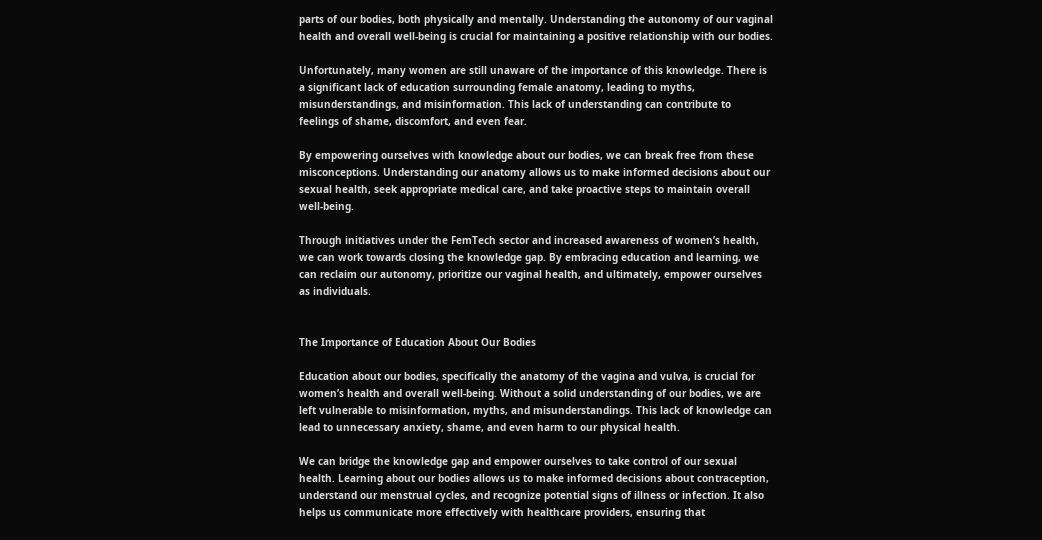parts of our bodies, both physically and mentally. Understanding the autonomy of our vaginal health and overall well-being is crucial for maintaining a positive relationship with our bodies.

Unfortunately, many women are still unaware of the importance of this knowledge. There is a significant lack of education surrounding female anatomy, leading to myths, misunderstandings, and misinformation. This lack of understanding can contribute to feelings of shame, discomfort, and even fear.

By empowering ourselves with knowledge about our bodies, we can break free from these misconceptions. Understanding our anatomy allows us to make informed decisions about our sexual health, seek appropriate medical care, and take proactive steps to maintain overall well-being.

Through initiatives under the FemTech sector and increased awareness of women’s health, we can work towards closing the knowledge gap. By embracing education and learning, we can reclaim our autonomy, prioritize our vaginal health, and ultimately, empower ourselves as individuals.


The Importance of Education About Our Bodies

Education about our bodies, specifically the anatomy of the vagina and vulva, is crucial for women’s health and overall well-being. Without a solid understanding of our bodies, we are left vulnerable to misinformation, myths, and misunderstandings. This lack of knowledge can lead to unnecessary anxiety, shame, and even harm to our physical health.

We can bridge the knowledge gap and empower ourselves to take control of our sexual health. Learning about our bodies allows us to make informed decisions about contraception, understand our menstrual cycles, and recognize potential signs of illness or infection. It also helps us communicate more effectively with healthcare providers, ensuring that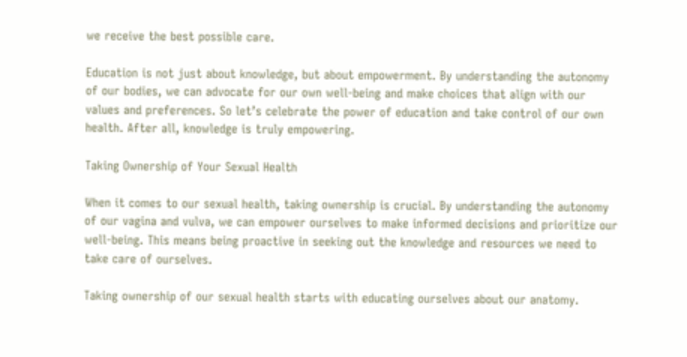we receive the best possible care.

Education is not just about knowledge, but about empowerment. By understanding the autonomy of our bodies, we can advocate for our own well-being and make choices that align with our values and preferences. So let’s celebrate the power of education and take control of our own health. After all, knowledge is truly empowering.

Taking Ownership of Your Sexual Health

When it comes to our sexual health, taking ownership is crucial. By understanding the autonomy of our vagina and vulva, we can empower ourselves to make informed decisions and prioritize our well-being. This means being proactive in seeking out the knowledge and resources we need to take care of ourselves.

Taking ownership of our sexual health starts with educating ourselves about our anatomy.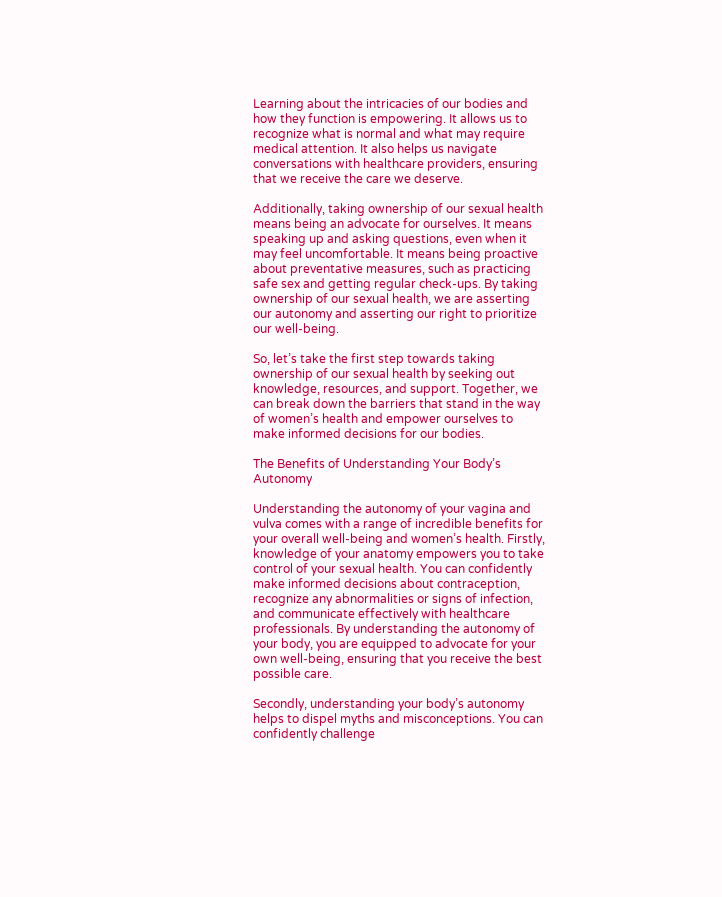Learning about the intricacies of our bodies and how they function is empowering. It allows us to recognize what is normal and what may require medical attention. It also helps us navigate conversations with healthcare providers, ensuring that we receive the care we deserve.

Additionally, taking ownership of our sexual health means being an advocate for ourselves. It means speaking up and asking questions, even when it may feel uncomfortable. It means being proactive about preventative measures, such as practicing safe sex and getting regular check-ups. By taking ownership of our sexual health, we are asserting our autonomy and asserting our right to prioritize our well-being.

So, let’s take the first step towards taking ownership of our sexual health by seeking out knowledge, resources, and support. Together, we can break down the barriers that stand in the way of women’s health and empower ourselves to make informed decisions for our bodies.

The Benefits of Understanding Your Body’s Autonomy

Understanding the autonomy of your vagina and vulva comes with a range of incredible benefits for your overall well-being and women’s health. Firstly, knowledge of your anatomy empowers you to take control of your sexual health. You can confidently make informed decisions about contraception, recognize any abnormalities or signs of infection, and communicate effectively with healthcare professionals. By understanding the autonomy of your body, you are equipped to advocate for your own well-being, ensuring that you receive the best possible care.

Secondly, understanding your body’s autonomy helps to dispel myths and misconceptions. You can confidently challenge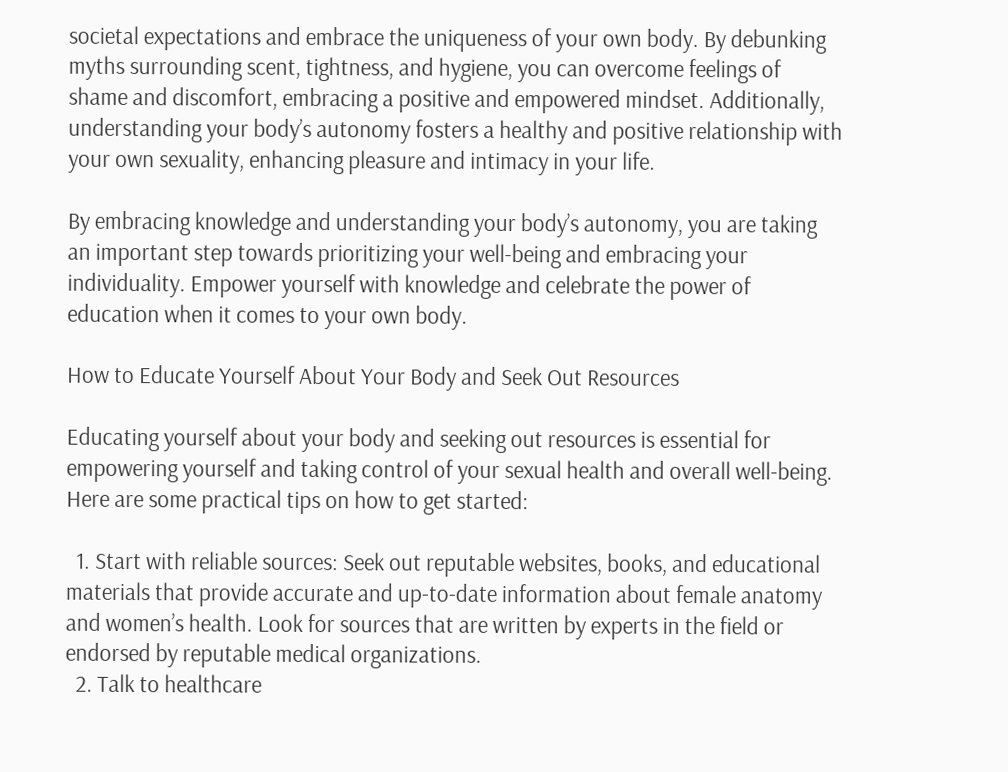societal expectations and embrace the uniqueness of your own body. By debunking myths surrounding scent, tightness, and hygiene, you can overcome feelings of shame and discomfort, embracing a positive and empowered mindset. Additionally, understanding your body’s autonomy fosters a healthy and positive relationship with your own sexuality, enhancing pleasure and intimacy in your life.

By embracing knowledge and understanding your body’s autonomy, you are taking an important step towards prioritizing your well-being and embracing your individuality. Empower yourself with knowledge and celebrate the power of education when it comes to your own body.

How to Educate Yourself About Your Body and Seek Out Resources

Educating yourself about your body and seeking out resources is essential for empowering yourself and taking control of your sexual health and overall well-being. Here are some practical tips on how to get started:

  1. Start with reliable sources: Seek out reputable websites, books, and educational materials that provide accurate and up-to-date information about female anatomy and women’s health. Look for sources that are written by experts in the field or endorsed by reputable medical organizations.
  2. Talk to healthcare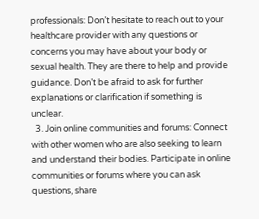professionals: Don’t hesitate to reach out to your healthcare provider with any questions or concerns you may have about your body or sexual health. They are there to help and provide guidance. Don’t be afraid to ask for further explanations or clarification if something is unclear.
  3. Join online communities and forums: Connect with other women who are also seeking to learn and understand their bodies. Participate in online communities or forums where you can ask questions, share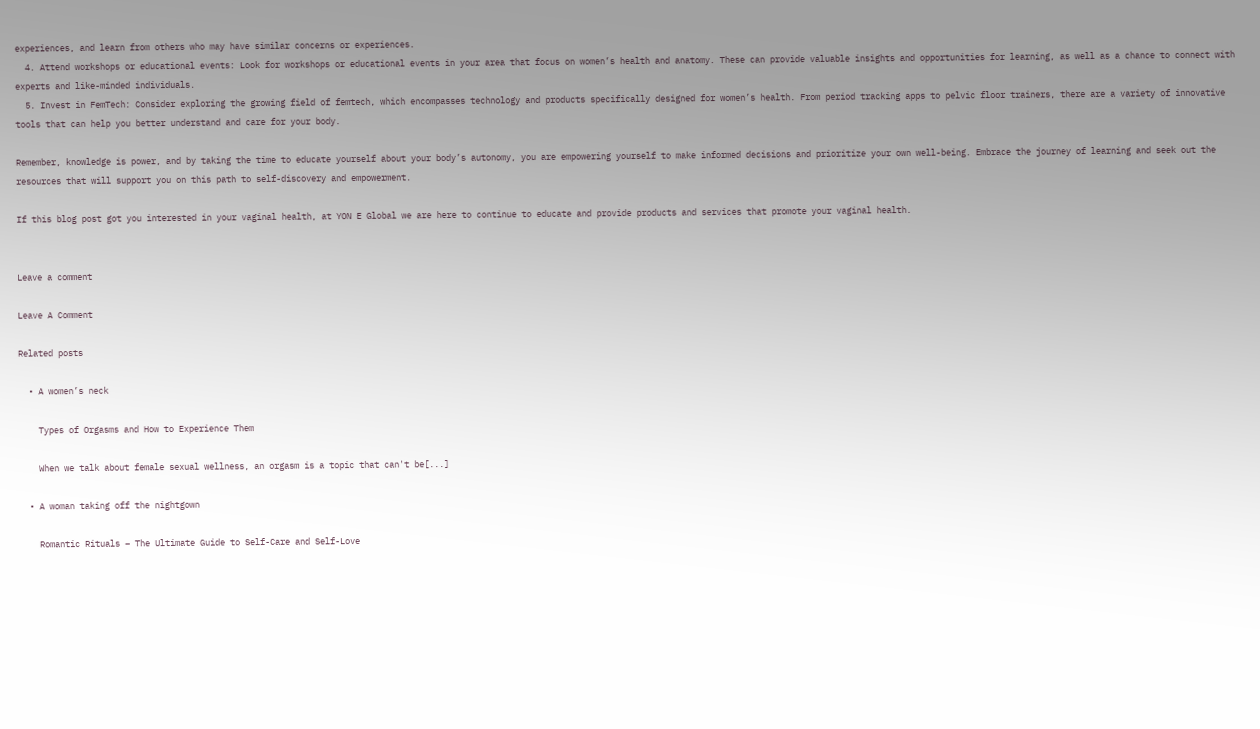experiences, and learn from others who may have similar concerns or experiences.
  4. Attend workshops or educational events: Look for workshops or educational events in your area that focus on women’s health and anatomy. These can provide valuable insights and opportunities for learning, as well as a chance to connect with experts and like-minded individuals.
  5. Invest in FemTech: Consider exploring the growing field of femtech, which encompasses technology and products specifically designed for women’s health. From period tracking apps to pelvic floor trainers, there are a variety of innovative tools that can help you better understand and care for your body.

Remember, knowledge is power, and by taking the time to educate yourself about your body’s autonomy, you are empowering yourself to make informed decisions and prioritize your own well-being. Embrace the journey of learning and seek out the resources that will support you on this path to self-discovery and empowerment.

If this blog post got you interested in your vaginal health, at YON E Global we are here to continue to educate and provide products and services that promote your vaginal health.


Leave a comment

Leave A Comment

Related posts

  • A women’s neck

    Types of Orgasms and How to Experience Them

    When we talk about female sexual wellness, an orgasm is a topic that can't be[...]

  • A woman taking off the nightgown

    Romantic Rituals – The Ultimate Guide to Self-Care and Self-Love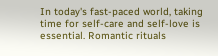In today's fast-paced world, taking time for self-care and self-love is essential. Romantic rituals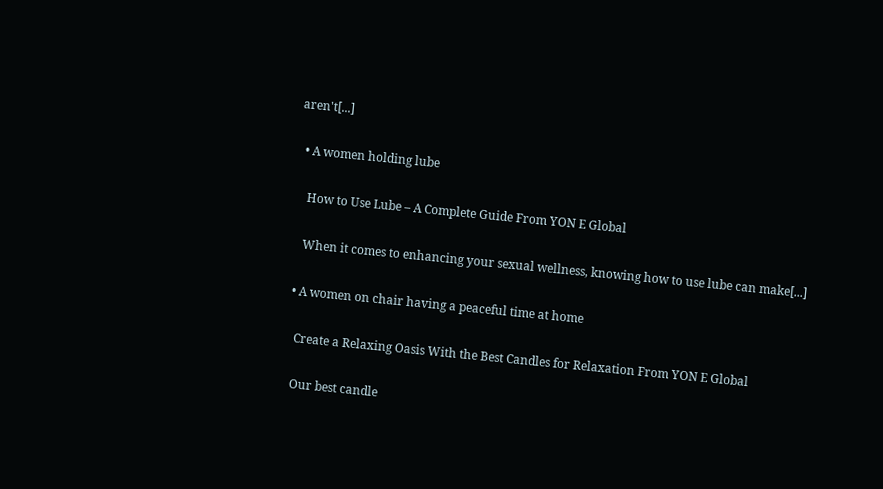aren't[...]

  • A women holding lube

    How to Use Lube – A Complete Guide From YON E Global

    When it comes to enhancing your sexual wellness, knowing how to use lube can make[...]

  • A women on chair having a peaceful time at home

    Create a Relaxing Oasis With the Best Candles for Relaxation From YON E Global

    Our best candle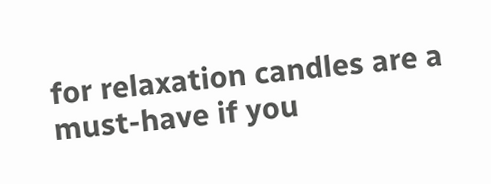for relaxation candles are a must-have if you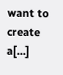want to create a[...]